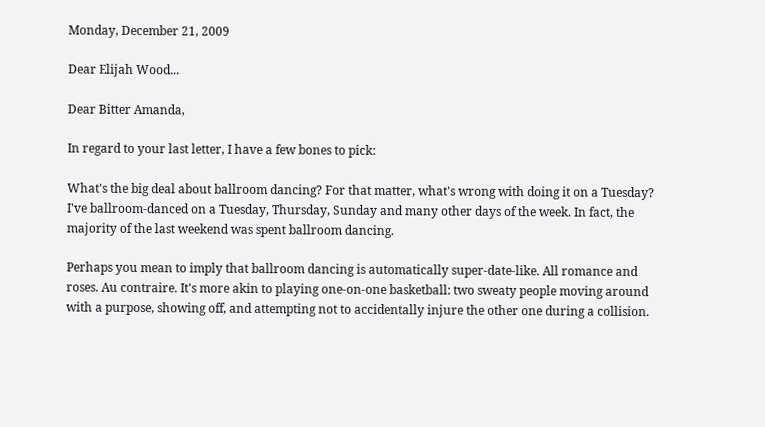Monday, December 21, 2009

Dear Elijah Wood...

Dear Bitter Amanda,

In regard to your last letter, I have a few bones to pick:

What's the big deal about ballroom dancing? For that matter, what's wrong with doing it on a Tuesday? I've ballroom-danced on a Tuesday, Thursday, Sunday and many other days of the week. In fact, the majority of the last weekend was spent ballroom dancing.

Perhaps you mean to imply that ballroom dancing is automatically super-date-like. All romance and roses. Au contraire. It's more akin to playing one-on-one basketball: two sweaty people moving around with a purpose, showing off, and attempting not to accidentally injure the other one during a collision.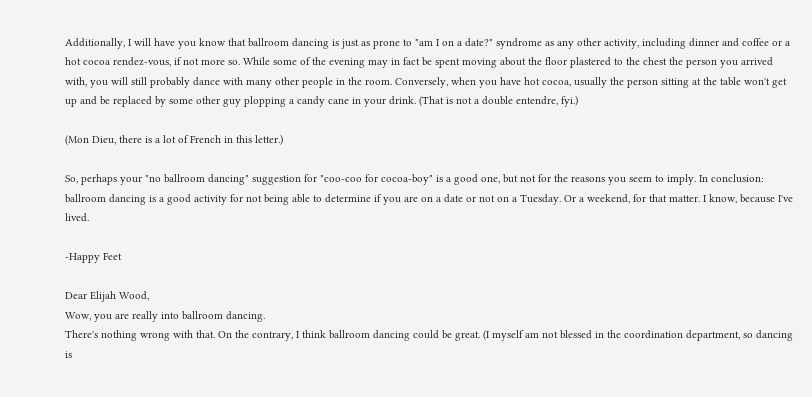Additionally, I will have you know that ballroom dancing is just as prone to "am I on a date?" syndrome as any other activity, including dinner and coffee or a hot cocoa rendez-vous, if not more so. While some of the evening may in fact be spent moving about the floor plastered to the chest the person you arrived with, you will still probably dance with many other people in the room. Conversely, when you have hot cocoa, usually the person sitting at the table won't get up and be replaced by some other guy plopping a candy cane in your drink. (That is not a double entendre, fyi.)

(Mon Dieu, there is a lot of French in this letter.)

So, perhaps your "no ballroom dancing" suggestion for "coo-coo for cocoa-boy" is a good one, but not for the reasons you seem to imply. In conclusion: ballroom dancing is a good activity for not being able to determine if you are on a date or not on a Tuesday. Or a weekend, for that matter. I know, because I've lived.

-Happy Feet

Dear Elijah Wood,
Wow, you are really into ballroom dancing.
There's nothing wrong with that. On the contrary, I think ballroom dancing could be great. (I myself am not blessed in the coordination department, so dancing is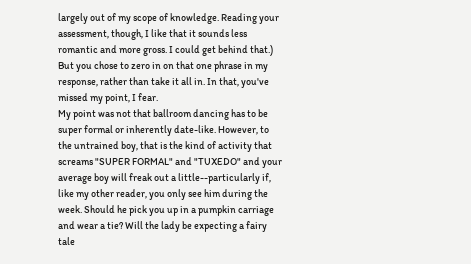largely out of my scope of knowledge. Reading your assessment, though, I like that it sounds less romantic and more gross. I could get behind that.) But you chose to zero in on that one phrase in my response, rather than take it all in. In that, you've missed my point, I fear.
My point was not that ballroom dancing has to be super formal or inherently date-like. However, to the untrained boy, that is the kind of activity that screams "SUPER FORMAL" and "TUXEDO" and your average boy will freak out a little--particularly if, like my other reader, you only see him during the week. Should he pick you up in a pumpkin carriage and wear a tie? Will the lady be expecting a fairy tale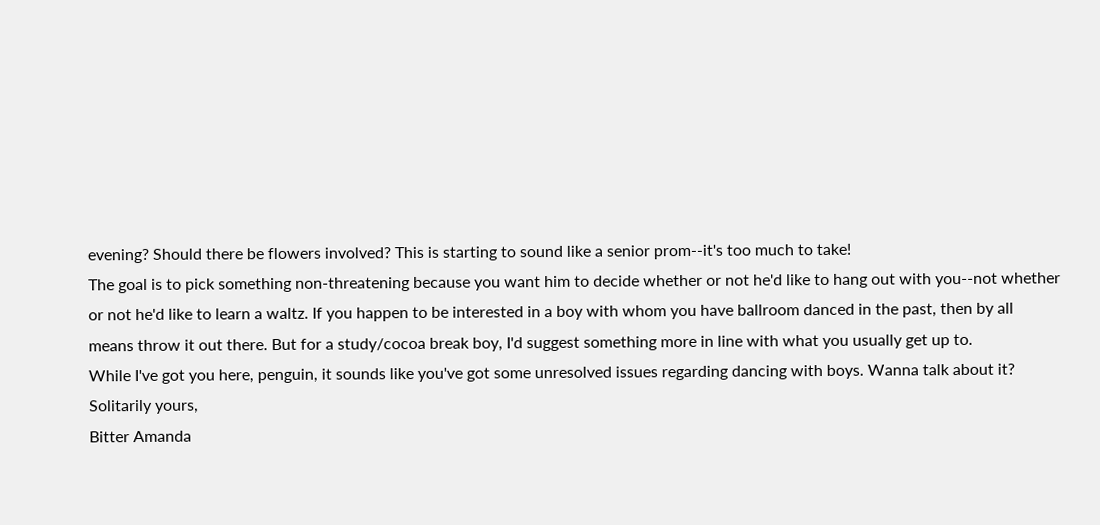evening? Should there be flowers involved? This is starting to sound like a senior prom--it's too much to take!
The goal is to pick something non-threatening because you want him to decide whether or not he'd like to hang out with you--not whether or not he'd like to learn a waltz. If you happen to be interested in a boy with whom you have ballroom danced in the past, then by all means throw it out there. But for a study/cocoa break boy, I'd suggest something more in line with what you usually get up to.
While I've got you here, penguin, it sounds like you've got some unresolved issues regarding dancing with boys. Wanna talk about it?
Solitarily yours,
Bitter Amanda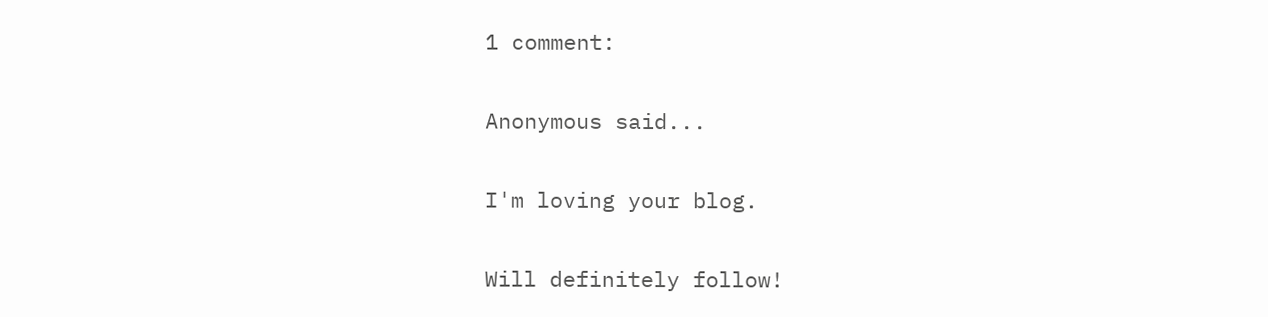1 comment:

Anonymous said...

I'm loving your blog.

Will definitely follow!